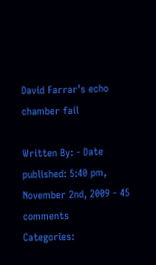David Farrar’s echo chamber fail

Written By: - Date published: 5:40 pm, November 2nd, 2009 - 45 comments
Categories: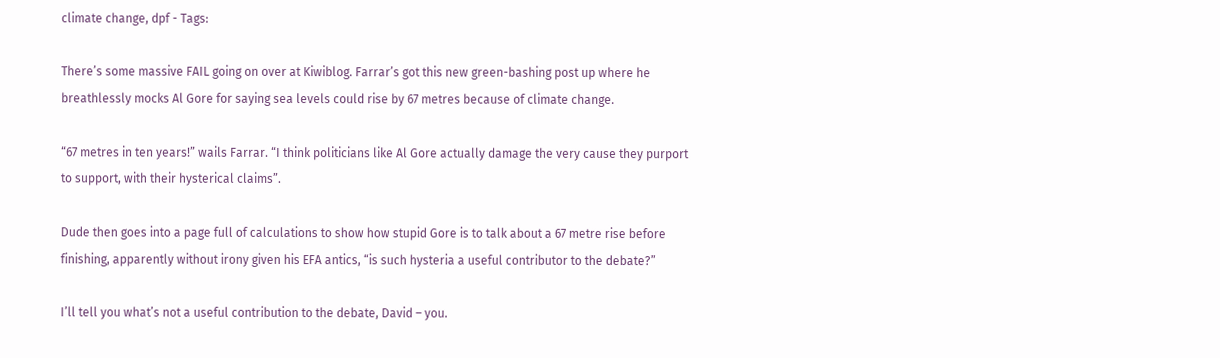climate change, dpf - Tags:

There’s some massive FAIL going on over at Kiwiblog. Farrar’s got this new green-bashing post up where he breathlessly mocks Al Gore for saying sea levels could rise by 67 metres because of climate change.

“67 metres in ten years!” wails Farrar. “I think politicians like Al Gore actually damage the very cause they purport to support, with their hysterical claims”.

Dude then goes into a page full of calculations to show how stupid Gore is to talk about a 67 metre rise before finishing, apparently without irony given his EFA antics, “is such hysteria a useful contributor to the debate?”

I’ll tell you what’s not a useful contribution to the debate, David – you.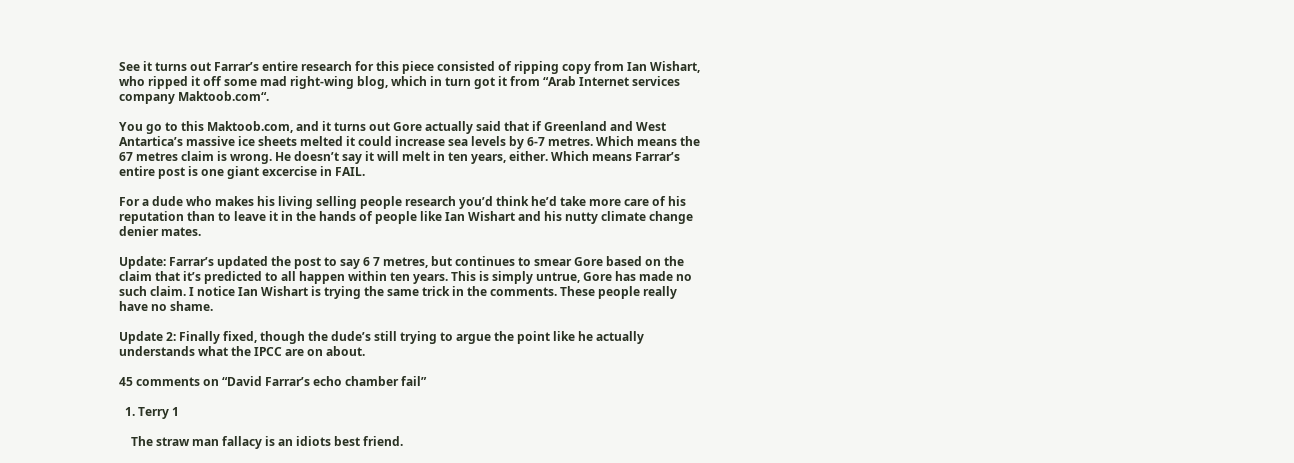See it turns out Farrar’s entire research for this piece consisted of ripping copy from Ian Wishart, who ripped it off some mad right-wing blog, which in turn got it from “Arab Internet services company Maktoob.com“.

You go to this Maktoob.com, and it turns out Gore actually said that if Greenland and West Antartica’s massive ice sheets melted it could increase sea levels by 6-7 metres. Which means the 67 metres claim is wrong. He doesn’t say it will melt in ten years, either. Which means Farrar’s entire post is one giant excercise in FAIL.

For a dude who makes his living selling people research you’d think he’d take more care of his reputation than to leave it in the hands of people like Ian Wishart and his nutty climate change denier mates.

Update: Farrar’s updated the post to say 6 7 metres, but continues to smear Gore based on the claim that it’s predicted to all happen within ten years. This is simply untrue, Gore has made no such claim. I notice Ian Wishart is trying the same trick in the comments. These people really have no shame.

Update 2: Finally fixed, though the dude’s still trying to argue the point like he actually understands what the IPCC are on about.

45 comments on “David Farrar’s echo chamber fail”

  1. Terry 1

    The straw man fallacy is an idiots best friend.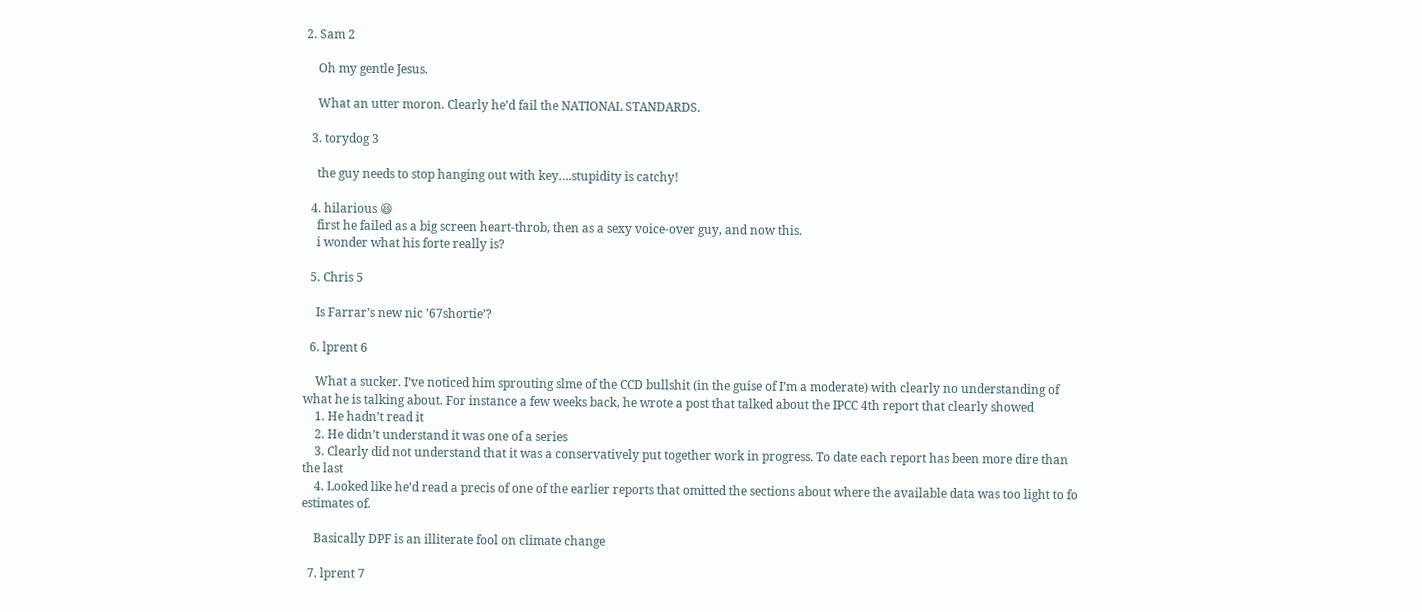2. Sam 2

    Oh my gentle Jesus.

    What an utter moron. Clearly he’d fail the NATIONAL STANDARDS.

  3. torydog 3

    the guy needs to stop hanging out with key….stupidity is catchy!

  4. hilarious 😆
    first he failed as a big screen heart-throb, then as a sexy voice-over guy, and now this.
    i wonder what his forte really is?

  5. Chris 5

    Is Farrar’s new nic ’67shortie’?

  6. lprent 6

    What a sucker. I’ve noticed him sprouting slme of the CCD bullshit (in the guise of I’m a moderate) with clearly no understanding of what he is talking about. For instance a few weeks back, he wrote a post that talked about the IPCC 4th report that clearly showed
    1. He hadn’t read it
    2. He didn’t understand it was one of a series
    3. Clearly did not understand that it was a conservatively put together work in progress. To date each report has been more dire than the last
    4. Looked like he’d read a precis of one of the earlier reports that omitted the sections about where the available data was too light to fo estimates of.

    Basically DPF is an illiterate fool on climate change

  7. lprent 7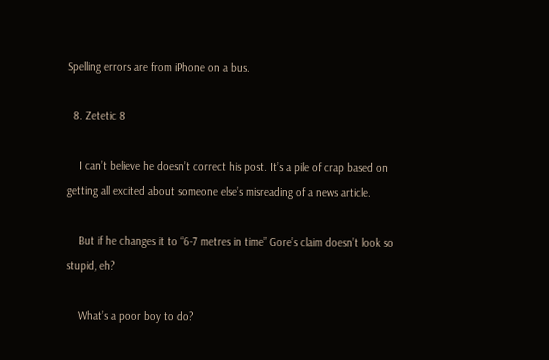Spelling errors are from iPhone on a bus.

  8. Zetetic 8

    I can’t believe he doesn’t correct his post. It’s a pile of crap based on getting all excited about someone else’s misreading of a news article.

    But if he changes it to “6-7 metres in time” Gore’s claim doesn’t look so stupid, eh?

    What’s a poor boy to do?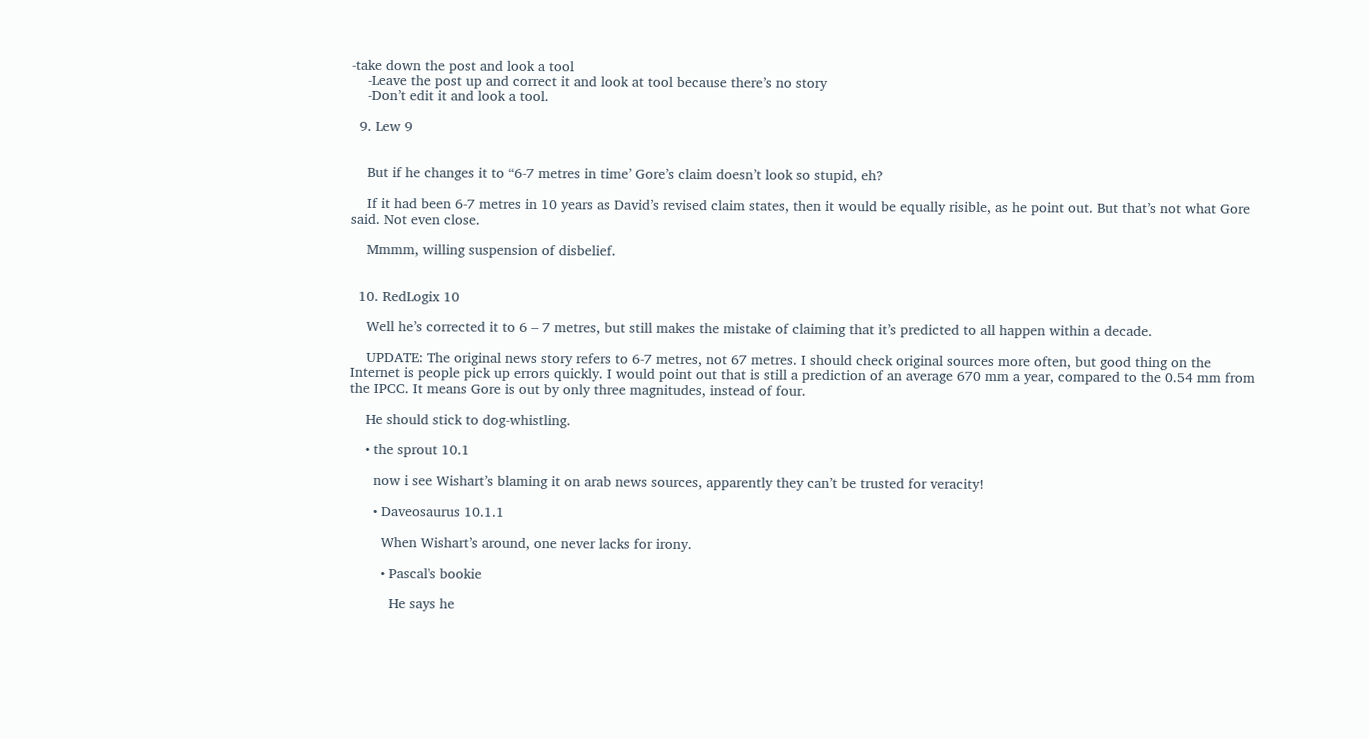-take down the post and look a tool
    -Leave the post up and correct it and look at tool because there’s no story
    -Don’t edit it and look a tool.

  9. Lew 9


    But if he changes it to “6-7 metres in time’ Gore’s claim doesn’t look so stupid, eh?

    If it had been 6-7 metres in 10 years as David’s revised claim states, then it would be equally risible, as he point out. But that’s not what Gore said. Not even close.

    Mmmm, willing suspension of disbelief.


  10. RedLogix 10

    Well he’s corrected it to 6 – 7 metres, but still makes the mistake of claiming that it’s predicted to all happen within a decade.

    UPDATE: The original news story refers to 6-7 metres, not 67 metres. I should check original sources more often, but good thing on the Internet is people pick up errors quickly. I would point out that is still a prediction of an average 670 mm a year, compared to the 0.54 mm from the IPCC. It means Gore is out by only three magnitudes, instead of four.

    He should stick to dog-whistling.

    • the sprout 10.1

      now i see Wishart’s blaming it on arab news sources, apparently they can’t be trusted for veracity!

      • Daveosaurus 10.1.1

        When Wishart’s around, one never lacks for irony.

        • Pascal's bookie

          He says he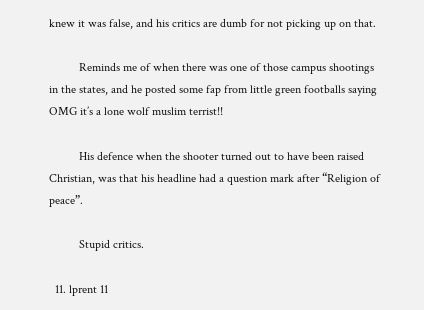knew it was false, and his critics are dumb for not picking up on that.

          Reminds me of when there was one of those campus shootings in the states, and he posted some fap from little green footballs saying OMG it’s a lone wolf muslim terrist!!

          His defence when the shooter turned out to have been raised Christian, was that his headline had a question mark after “Religion of peace”.

          Stupid critics.

  11. lprent 11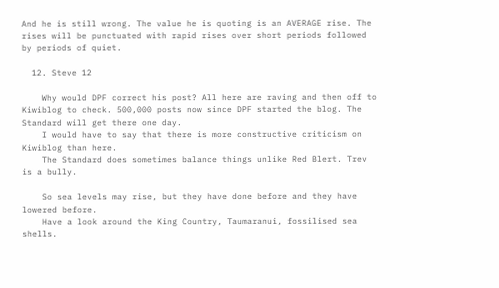And he is still wrong. The value he is quoting is an AVERAGE rise. The rises will be punctuated with rapid rises over short periods followed by periods of quiet.

  12. Steve 12

    Why would DPF correct his post? All here are raving and then off to Kiwiblog to check. 500,000 posts now since DPF started the blog. The Standard will get there one day.
    I would have to say that there is more constructive criticism on Kiwiblog than here.
    The Standard does sometimes balance things unlike Red Blert. Trev is a bully.

    So sea levels may rise, but they have done before and they have lowered before.
    Have a look around the King Country, Taumaranui, fossilised sea shells.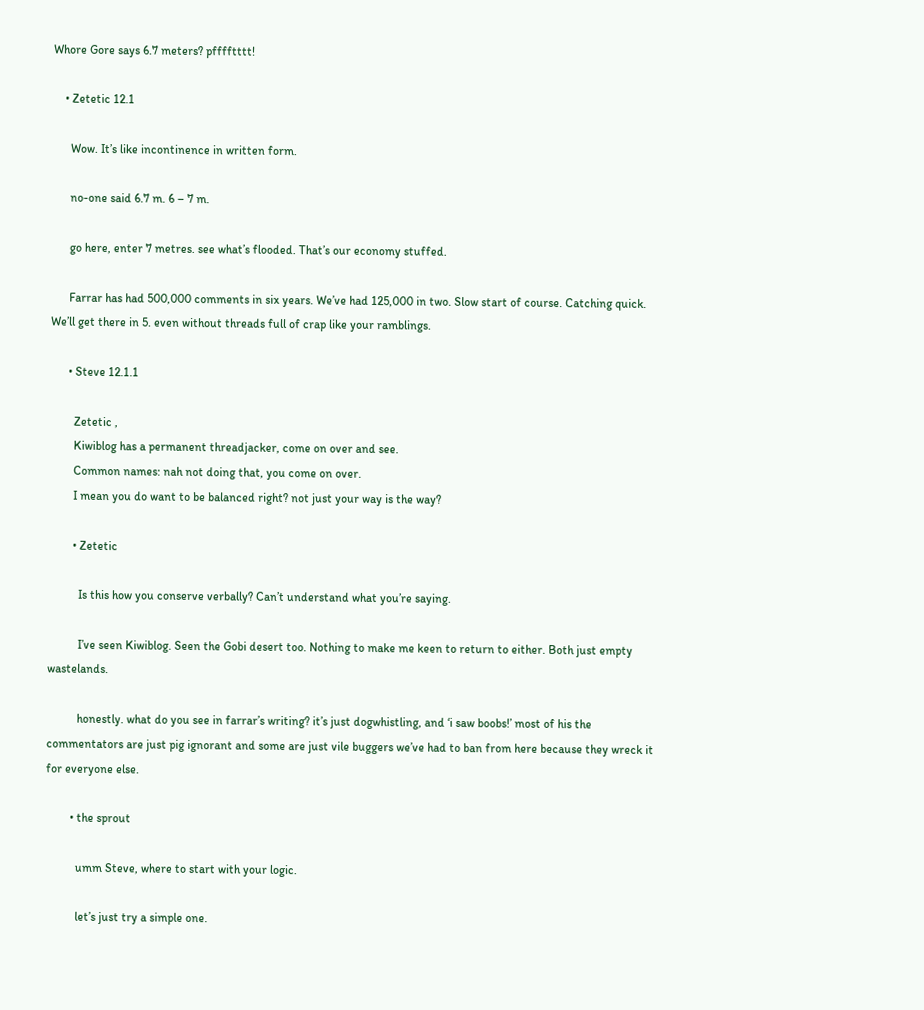Whore Gore says 6.7 meters? pfffftttt!

    • Zetetic 12.1

      Wow. It’s like incontinence in written form.

      no-one said 6.7 m. 6 – 7 m.

      go here, enter 7 metres. see what’s flooded. That’s our economy stuffed.

      Farrar has had 500,000 comments in six years. We’ve had 125,000 in two. Slow start of course. Catching quick. We’ll get there in 5. even without threads full of crap like your ramblings.

      • Steve 12.1.1

        Zetetic ,
        Kiwiblog has a permanent threadjacker, come on over and see.
        Common names: nah not doing that, you come on over.
        I mean you do want to be balanced right? not just your way is the way?

        • Zetetic

          Is this how you conserve verbally? Can’t understand what you’re saying.

          I’ve seen Kiwiblog. Seen the Gobi desert too. Nothing to make me keen to return to either. Both just empty wastelands.

          honestly. what do you see in farrar’s writing? it’s just dogwhistling, and ‘i saw boobs!’ most of his the commentators are just pig ignorant and some are just vile buggers we’ve had to ban from here because they wreck it for everyone else.

        • the sprout

          umm Steve, where to start with your logic.

          let’s just try a simple one.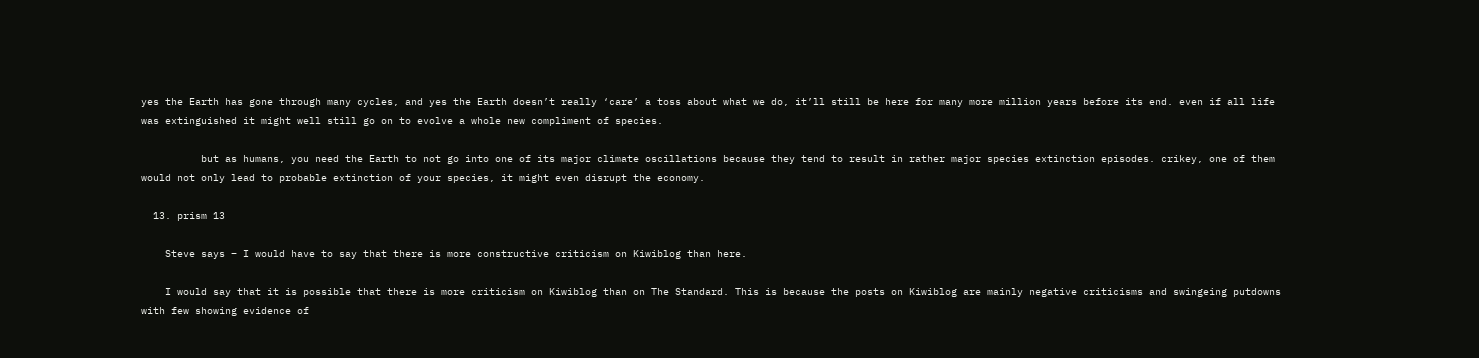yes the Earth has gone through many cycles, and yes the Earth doesn’t really ‘care’ a toss about what we do, it’ll still be here for many more million years before its end. even if all life was extinguished it might well still go on to evolve a whole new compliment of species.

          but as humans, you need the Earth to not go into one of its major climate oscillations because they tend to result in rather major species extinction episodes. crikey, one of them would not only lead to probable extinction of your species, it might even disrupt the economy.

  13. prism 13

    Steve says – I would have to say that there is more constructive criticism on Kiwiblog than here.

    I would say that it is possible that there is more criticism on Kiwiblog than on The Standard. This is because the posts on Kiwiblog are mainly negative criticisms and swingeing putdowns with few showing evidence of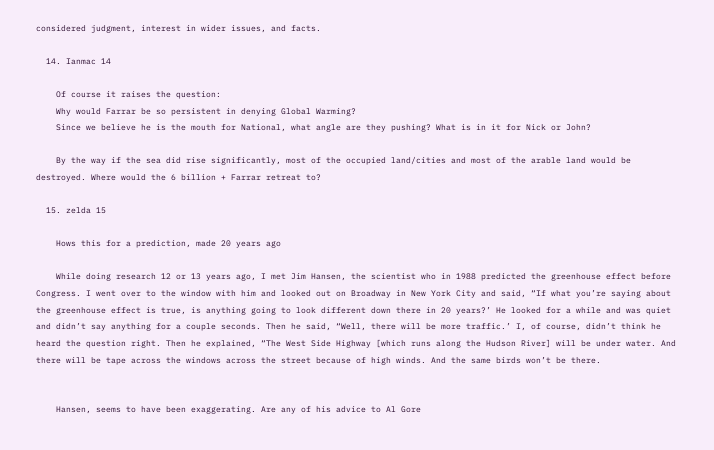considered judgment, interest in wider issues, and facts.

  14. Ianmac 14

    Of course it raises the question:
    Why would Farrar be so persistent in denying Global Warming?
    Since we believe he is the mouth for National, what angle are they pushing? What is in it for Nick or John?

    By the way if the sea did rise significantly, most of the occupied land/cities and most of the arable land would be destroyed. Where would the 6 billion + Farrar retreat to?

  15. zelda 15

    Hows this for a prediction, made 20 years ago

    While doing research 12 or 13 years ago, I met Jim Hansen, the scientist who in 1988 predicted the greenhouse effect before Congress. I went over to the window with him and looked out on Broadway in New York City and said, “If what you’re saying about the greenhouse effect is true, is anything going to look different down there in 20 years?’ He looked for a while and was quiet and didn’t say anything for a couple seconds. Then he said, “Well, there will be more traffic.’ I, of course, didn’t think he heard the question right. Then he explained, “The West Side Highway [which runs along the Hudson River] will be under water. And there will be tape across the windows across the street because of high winds. And the same birds won’t be there.


    Hansen, seems to have been exaggerating. Are any of his advice to Al Gore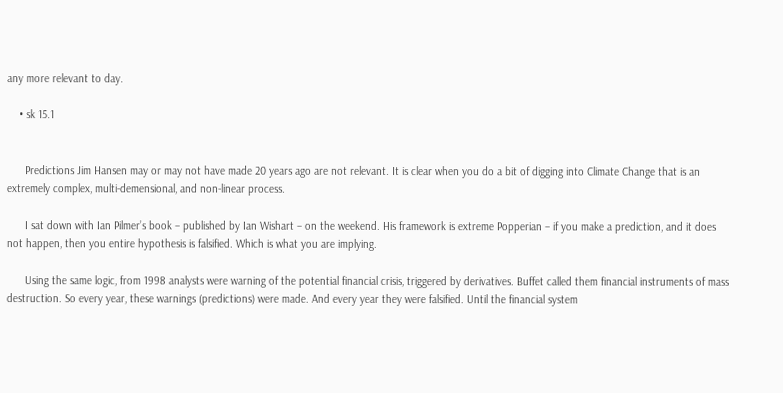any more relevant to day.

    • sk 15.1


      Predictions Jim Hansen may or may not have made 20 years ago are not relevant. It is clear when you do a bit of digging into Climate Change that is an extremely complex, multi-demensional, and non-linear process.

      I sat down with Ian Pilmer’s book – published by Ian Wishart – on the weekend. His framework is extreme Popperian – if you make a prediction, and it does not happen, then you entire hypothesis is falsified. Which is what you are implying.

      Using the same logic, from 1998 analysts were warning of the potential financial crisis, triggered by derivatives. Buffet called them financial instruments of mass destruction. So every year, these warnings (predictions) were made. And every year they were falsified. Until the financial system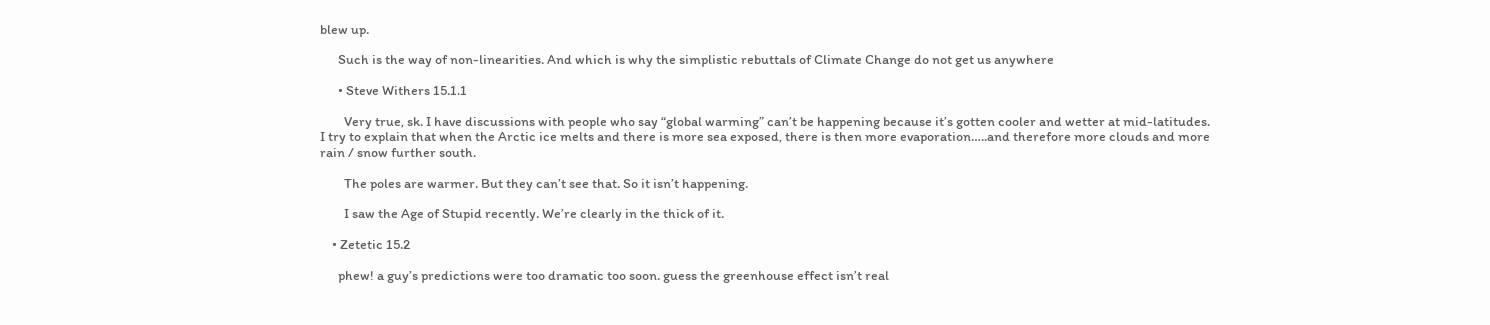blew up.

      Such is the way of non-linearities. And which is why the simplistic rebuttals of Climate Change do not get us anywhere

      • Steve Withers 15.1.1

        Very true, sk. I have discussions with people who say “global warming” can’t be happening because it’s gotten cooler and wetter at mid-latitudes. I try to explain that when the Arctic ice melts and there is more sea exposed, there is then more evaporation…..and therefore more clouds and more rain / snow further south.

        The poles are warmer. But they can’t see that. So it isn’t happening.

        I saw the Age of Stupid recently. We’re clearly in the thick of it.

    • Zetetic 15.2

      phew! a guy’s predictions were too dramatic too soon. guess the greenhouse effect isn’t real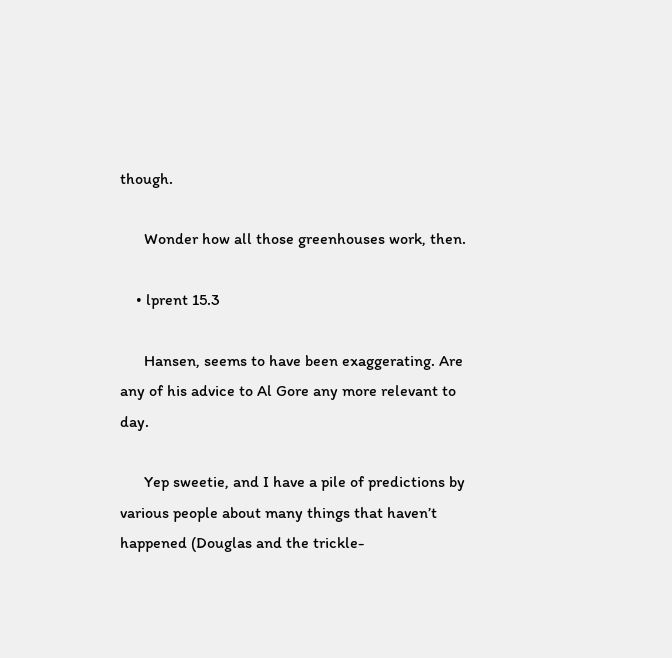though.

      Wonder how all those greenhouses work, then.

    • lprent 15.3

      Hansen, seems to have been exaggerating. Are any of his advice to Al Gore any more relevant to day.

      Yep sweetie, and I have a pile of predictions by various people about many things that haven’t happened (Douglas and the trickle-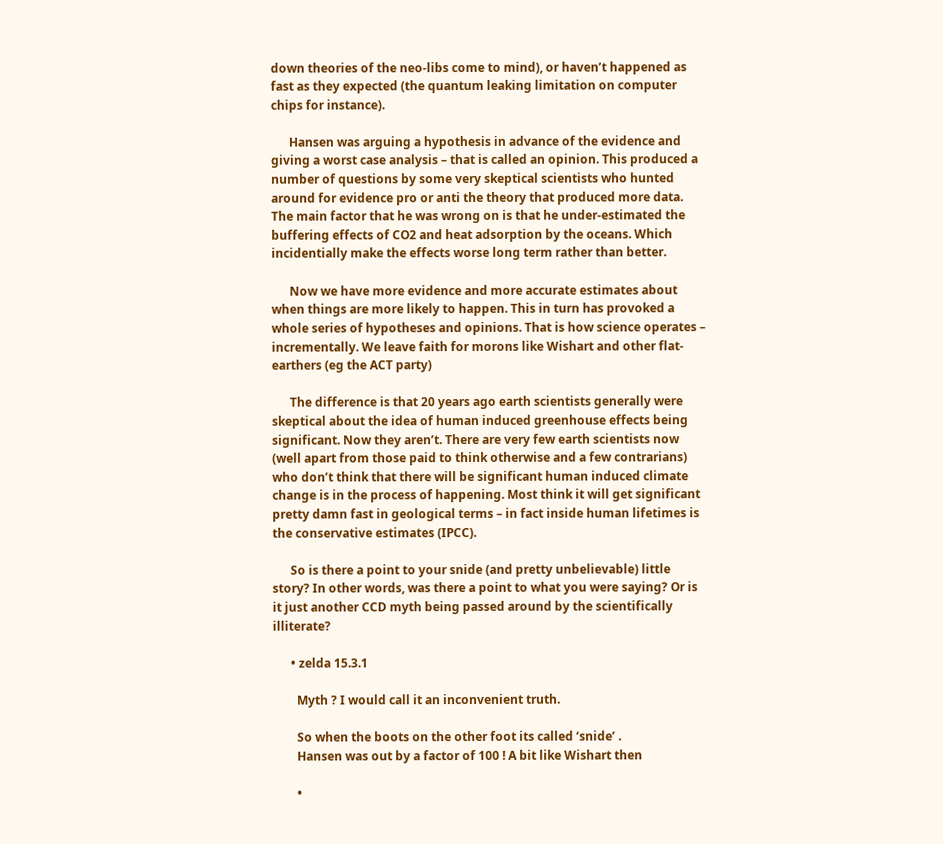down theories of the neo-libs come to mind), or haven’t happened as fast as they expected (the quantum leaking limitation on computer chips for instance).

      Hansen was arguing a hypothesis in advance of the evidence and giving a worst case analysis – that is called an opinion. This produced a number of questions by some very skeptical scientists who hunted around for evidence pro or anti the theory that produced more data. The main factor that he was wrong on is that he under-estimated the buffering effects of CO2 and heat adsorption by the oceans. Which incidentially make the effects worse long term rather than better.

      Now we have more evidence and more accurate estimates about when things are more likely to happen. This in turn has provoked a whole series of hypotheses and opinions. That is how science operates – incrementally. We leave faith for morons like Wishart and other flat-earthers (eg the ACT party)

      The difference is that 20 years ago earth scientists generally were skeptical about the idea of human induced greenhouse effects being significant. Now they aren’t. There are very few earth scientists now (well apart from those paid to think otherwise and a few contrarians) who don’t think that there will be significant human induced climate change is in the process of happening. Most think it will get significant pretty damn fast in geological terms – in fact inside human lifetimes is the conservative estimates (IPCC).

      So is there a point to your snide (and pretty unbelievable) little story? In other words, was there a point to what you were saying? Or is it just another CCD myth being passed around by the scientifically illiterate?

      • zelda 15.3.1

        Myth ? I would call it an inconvenient truth.

        So when the boots on the other foot its called ‘snide’ .
        Hansen was out by a factor of 100 ! A bit like Wishart then

        •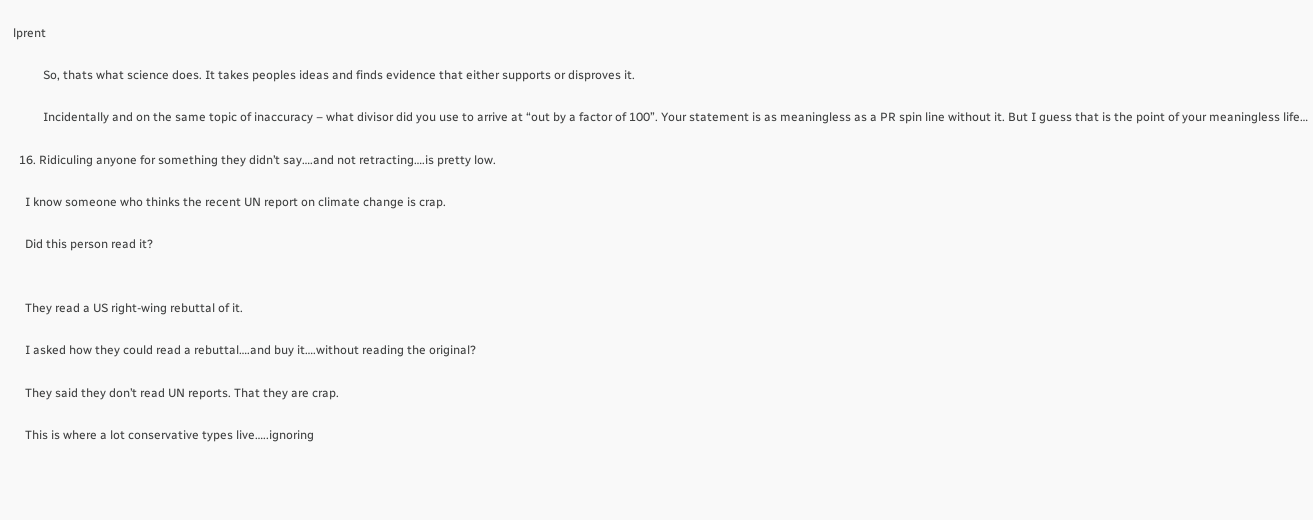lprent

          So, thats what science does. It takes peoples ideas and finds evidence that either supports or disproves it.

          Incidentally and on the same topic of inaccuracy – what divisor did you use to arrive at “out by a factor of 100”. Your statement is as meaningless as a PR spin line without it. But I guess that is the point of your meaningless life…

  16. Ridiculing anyone for something they didn’t say….and not retracting….is pretty low.

    I know someone who thinks the recent UN report on climate change is crap.

    Did this person read it?


    They read a US right-wing rebuttal of it.

    I asked how they could read a rebuttal….and buy it….without reading the original?

    They said they don’t read UN reports. That they are crap.

    This is where a lot conservative types live…..ignoring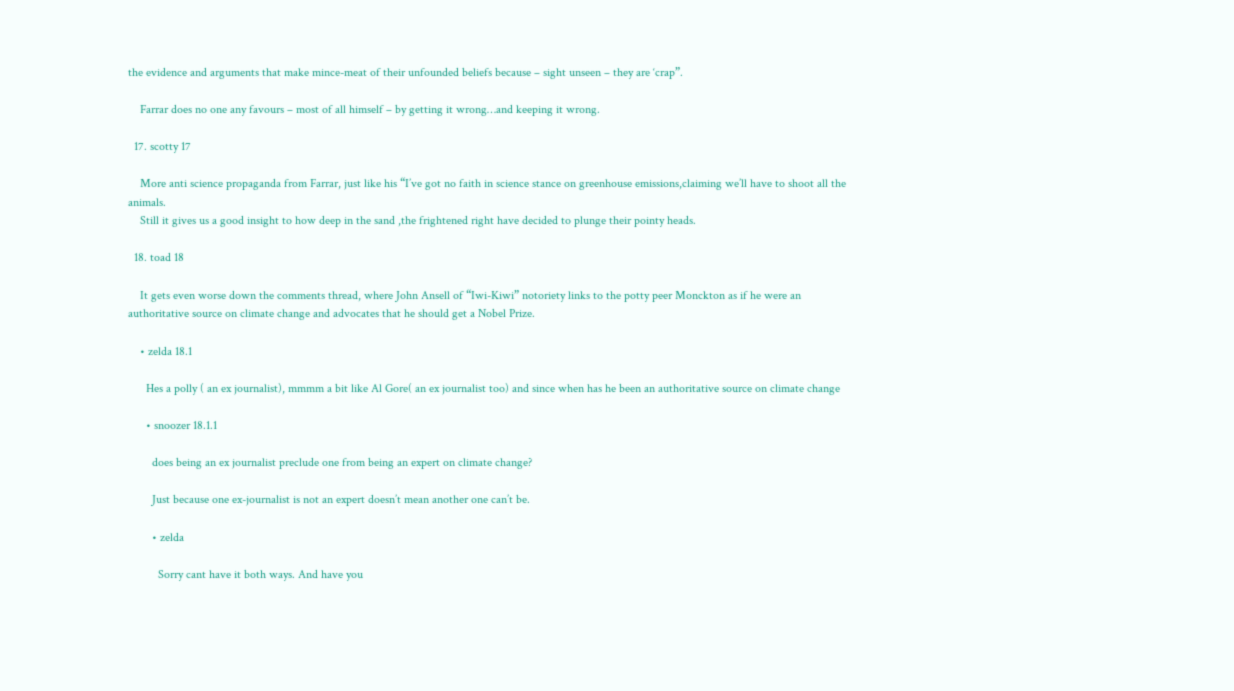the evidence and arguments that make mince-meat of their unfounded beliefs because – sight unseen – they are ‘crap”.

    Farrar does no one any favours – most of all himself – by getting it wrong…and keeping it wrong.

  17. scotty 17

    More anti science propaganda from Farrar, just like his “I’ve got no faith in science stance on greenhouse emissions,claiming we’ll have to shoot all the animals.
    Still it gives us a good insight to how deep in the sand ,the frightened right have decided to plunge their pointy heads.

  18. toad 18

    It gets even worse down the comments thread, where John Ansell of “Iwi-Kiwi” notoriety links to the potty peer Monckton as if he were an authoritative source on climate change and advocates that he should get a Nobel Prize.

    • zelda 18.1

      Hes a polly ( an ex journalist), mmmm a bit like Al Gore( an ex journalist too) and since when has he been an authoritative source on climate change

      • snoozer 18.1.1

        does being an ex journalist preclude one from being an expert on climate change?

        Just because one ex-journalist is not an expert doesn’t mean another one can’t be.

        • zelda

          Sorry cant have it both ways. And have you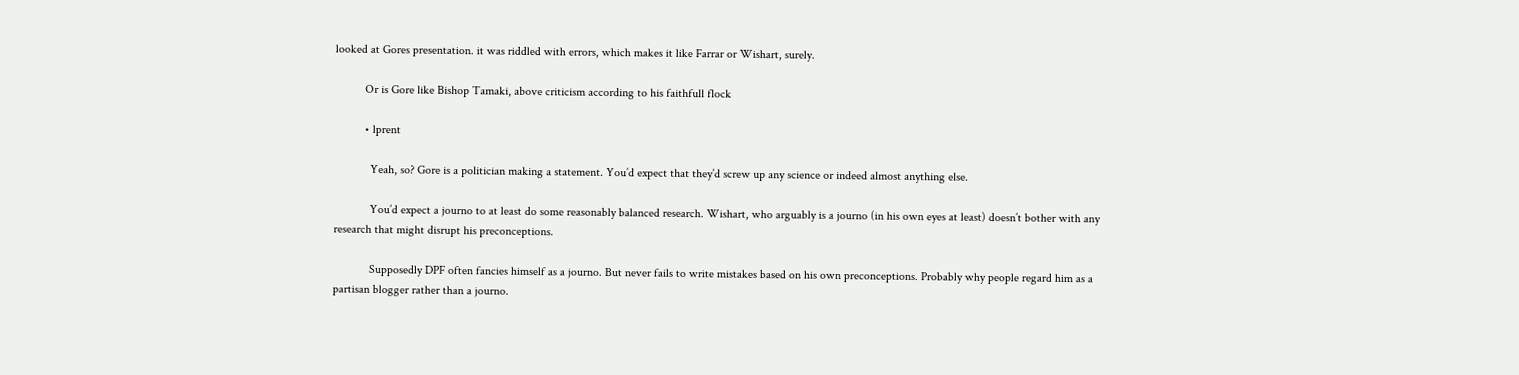looked at Gores presentation. it was riddled with errors, which makes it like Farrar or Wishart, surely.

          Or is Gore like Bishop Tamaki, above criticism according to his faithfull flock

          • lprent

            Yeah, so? Gore is a politician making a statement. You’d expect that they’d screw up any science or indeed almost anything else.

            You’d expect a journo to at least do some reasonably balanced research. Wishart, who arguably is a journo (in his own eyes at least) doesn’t bother with any research that might disrupt his preconceptions.

            Supposedly DPF often fancies himself as a journo. But never fails to write mistakes based on his own preconceptions. Probably why people regard him as a partisan blogger rather than a journo.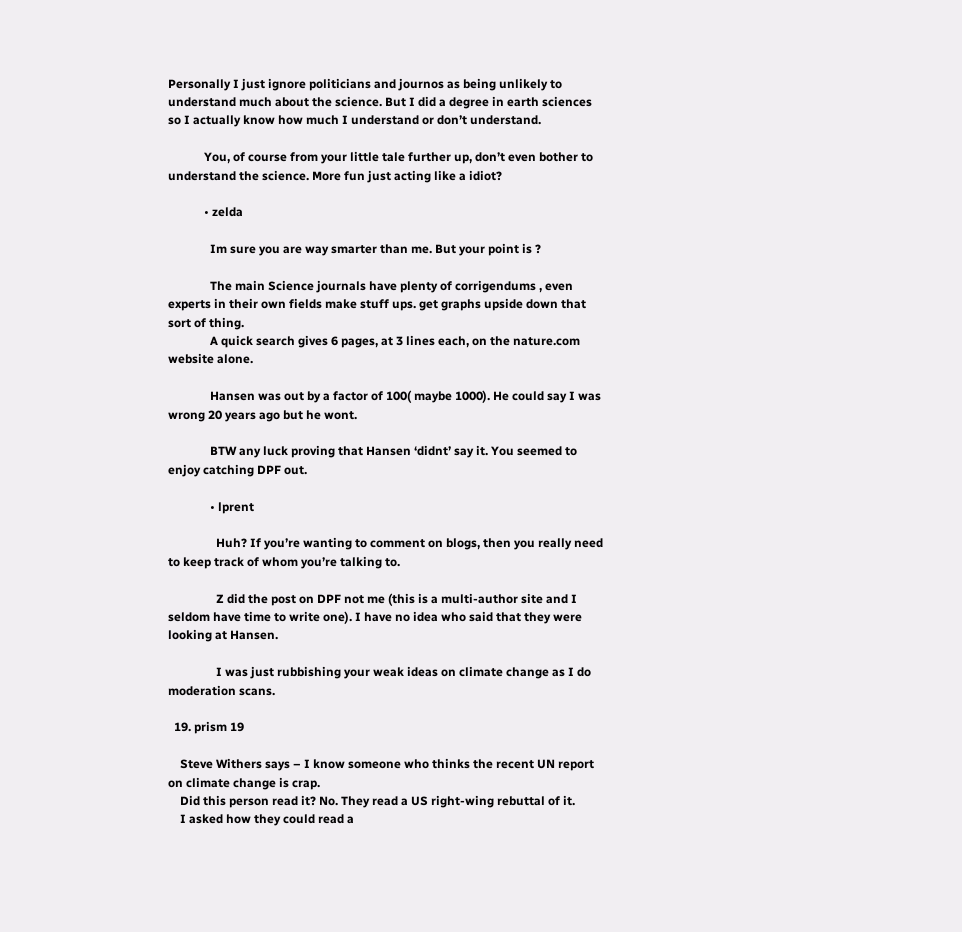Personally I just ignore politicians and journos as being unlikely to understand much about the science. But I did a degree in earth sciences so I actually know how much I understand or don’t understand.

            You, of course from your little tale further up, don’t even bother to understand the science. More fun just acting like a idiot?

            • zelda

              Im sure you are way smarter than me. But your point is ?

              The main Science journals have plenty of corrigendums , even experts in their own fields make stuff ups. get graphs upside down that sort of thing.
              A quick search gives 6 pages, at 3 lines each, on the nature.com website alone.

              Hansen was out by a factor of 100( maybe 1000). He could say I was wrong 20 years ago but he wont.

              BTW any luck proving that Hansen ‘didnt’ say it. You seemed to enjoy catching DPF out.

              • lprent

                Huh? If you’re wanting to comment on blogs, then you really need to keep track of whom you’re talking to.

                Z did the post on DPF not me (this is a multi-author site and I seldom have time to write one). I have no idea who said that they were looking at Hansen.

                I was just rubbishing your weak ideas on climate change as I do moderation scans.

  19. prism 19

    Steve Withers says – I know someone who thinks the recent UN report on climate change is crap.
    Did this person read it? No. They read a US right-wing rebuttal of it.
    I asked how they could read a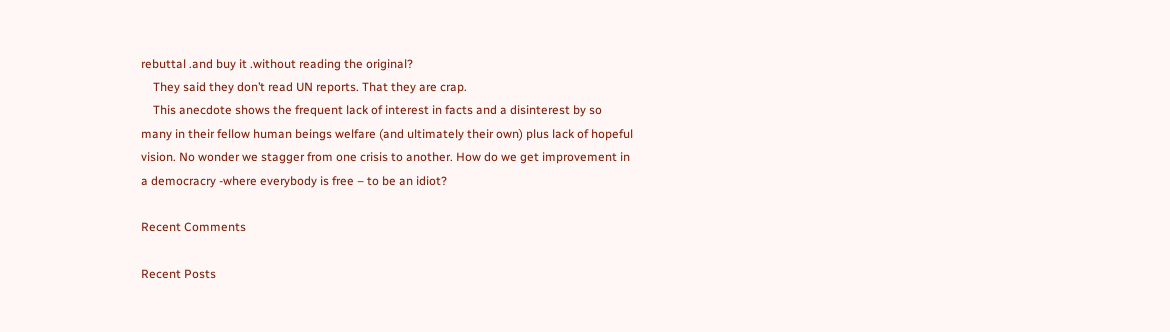rebuttal .and buy it .without reading the original?
    They said they don’t read UN reports. That they are crap.
    This anecdote shows the frequent lack of interest in facts and a disinterest by so many in their fellow human beings welfare (and ultimately their own) plus lack of hopeful vision. No wonder we stagger from one crisis to another. How do we get improvement in a democracry -where everybody is free – to be an idiot?

Recent Comments

Recent Posts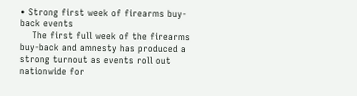• Strong first week of firearms buy-back events
    The first full week of the firearms buy-back and amnesty has produced a strong turnout as events roll out nationwide for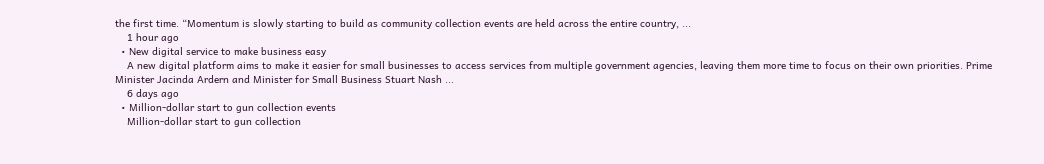the first time. “Momentum is slowly starting to build as community collection events are held across the entire country, ...
    1 hour ago
  • New digital service to make business easy
    A new digital platform aims to make it easier for small businesses to access services from multiple government agencies, leaving them more time to focus on their own priorities. Prime Minister Jacinda Ardern and Minister for Small Business Stuart Nash ...
    6 days ago
  • Million-dollar start to gun collection events
    Million-dollar start to gun collection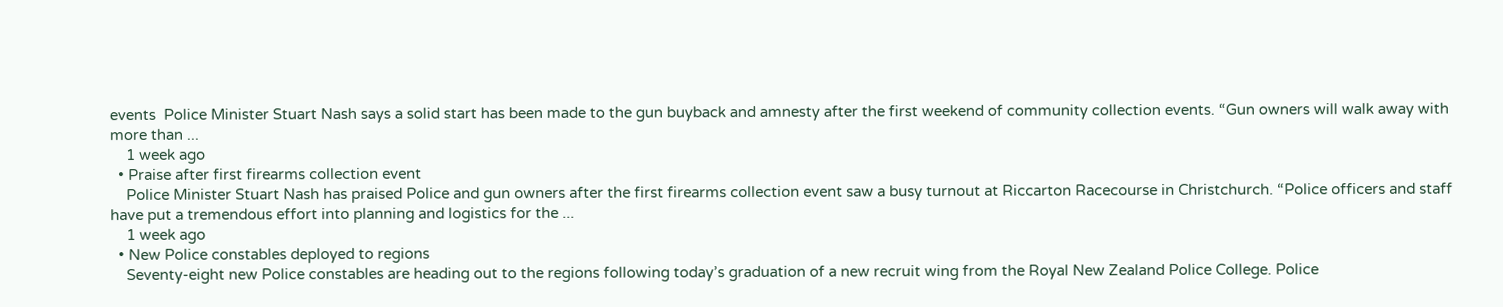events  Police Minister Stuart Nash says a solid start has been made to the gun buyback and amnesty after the first weekend of community collection events. “Gun owners will walk away with more than ...
    1 week ago
  • Praise after first firearms collection event
    Police Minister Stuart Nash has praised Police and gun owners after the first firearms collection event saw a busy turnout at Riccarton Racecourse in Christchurch. “Police officers and staff have put a tremendous effort into planning and logistics for the ...
    1 week ago
  • New Police constables deployed to regions
    Seventy-eight new Police constables are heading out to the regions following today’s graduation of a new recruit wing from the Royal New Zealand Police College. Police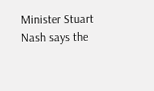Minister Stuart Nash says the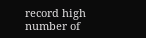record high number of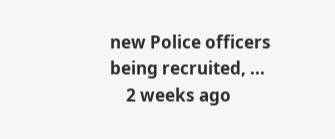new Police officers being recruited, ...
    2 weeks ago